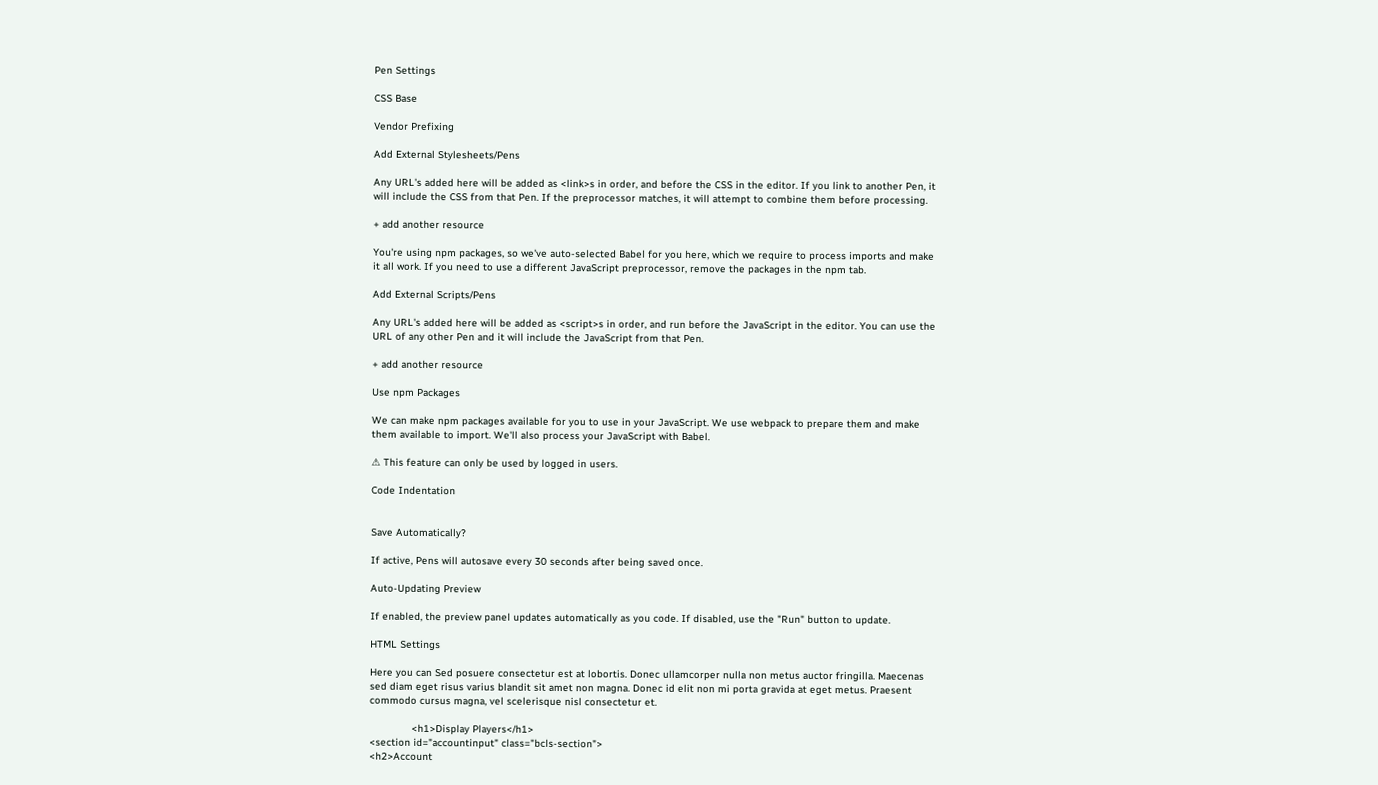Pen Settings

CSS Base

Vendor Prefixing

Add External Stylesheets/Pens

Any URL's added here will be added as <link>s in order, and before the CSS in the editor. If you link to another Pen, it will include the CSS from that Pen. If the preprocessor matches, it will attempt to combine them before processing.

+ add another resource

You're using npm packages, so we've auto-selected Babel for you here, which we require to process imports and make it all work. If you need to use a different JavaScript preprocessor, remove the packages in the npm tab.

Add External Scripts/Pens

Any URL's added here will be added as <script>s in order, and run before the JavaScript in the editor. You can use the URL of any other Pen and it will include the JavaScript from that Pen.

+ add another resource

Use npm Packages

We can make npm packages available for you to use in your JavaScript. We use webpack to prepare them and make them available to import. We'll also process your JavaScript with Babel.

⚠ This feature can only be used by logged in users.

Code Indentation


Save Automatically?

If active, Pens will autosave every 30 seconds after being saved once.

Auto-Updating Preview

If enabled, the preview panel updates automatically as you code. If disabled, use the "Run" button to update.

HTML Settings

Here you can Sed posuere consectetur est at lobortis. Donec ullamcorper nulla non metus auctor fringilla. Maecenas sed diam eget risus varius blandit sit amet non magna. Donec id elit non mi porta gravida at eget metus. Praesent commodo cursus magna, vel scelerisque nisl consectetur et.

              <h1>Display Players</h1>
<section id="accountinput" class="bcls-section">
<h2>Account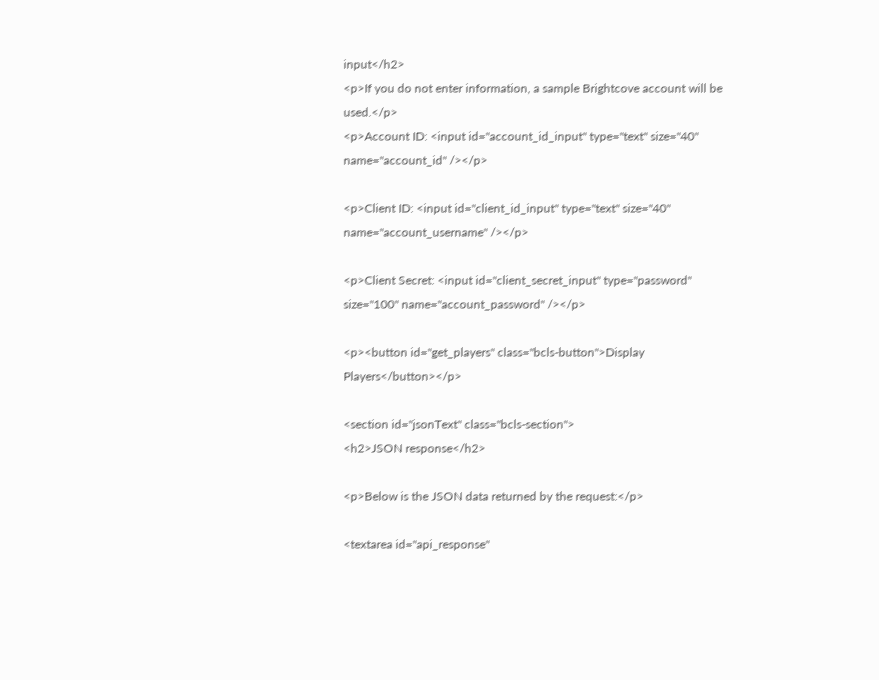input</h2>
<p>If you do not enter information, a sample Brightcove account will be used.</p>
<p>Account ID: <input id="account_id_input" type="text" size="40" name="account_id" /></p>

<p>Client ID: <input id="client_id_input" type="text" size="40" name="account_username" /></p>

<p>Client Secret: <input id="client_secret_input" type="password" size="100" name="account_password" /></p>

<p><button id="get_players" class="bcls-button">Display Players</button></p>

<section id="jsonText" class="bcls-section">
<h2>JSON response</h2>

<p>Below is the JSON data returned by the request:</p>

<textarea id="api_response"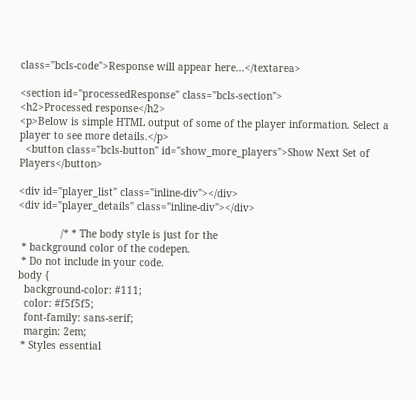class="bcls-code">Response will appear here...</textarea>

<section id="processedResponse" class="bcls-section">
<h2>Processed response</h2>
<p>Below is simple HTML output of some of the player information. Select a player to see more details.</p>
  <button class="bcls-button" id="show_more_players">Show Next Set of Players</button>

<div id="player_list" class="inline-div"></div>
<div id="player_details" class="inline-div"></div>

              /* * The body style is just for the
 * background color of the codepen.
 * Do not include in your code.
body {
  background-color: #111;
  color: #f5f5f5;
  font-family: sans-serif;
  margin: 2em;
 * Styles essential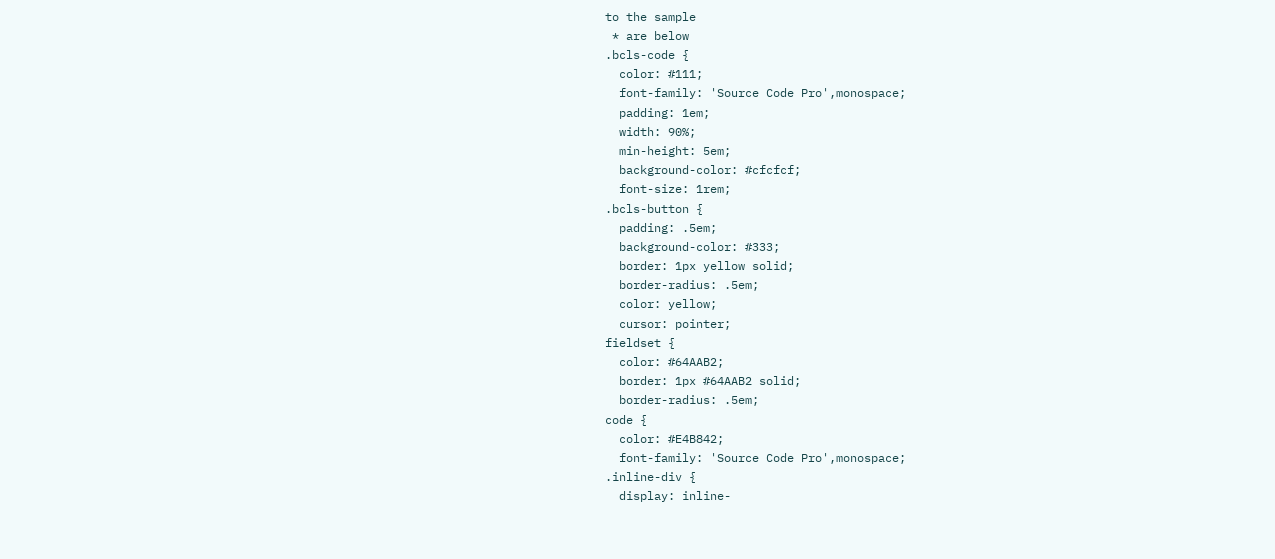to the sample
 * are below
.bcls-code {
  color: #111;
  font-family: 'Source Code Pro',monospace;
  padding: 1em;
  width: 90%;
  min-height: 5em;
  background-color: #cfcfcf;
  font-size: 1rem;
.bcls-button {
  padding: .5em;
  background-color: #333;
  border: 1px yellow solid;
  border-radius: .5em;
  color: yellow;
  cursor: pointer;
fieldset {
  color: #64AAB2;
  border: 1px #64AAB2 solid;
  border-radius: .5em;
code {
  color: #E4B842;
  font-family: 'Source Code Pro',monospace;
.inline-div {
  display: inline-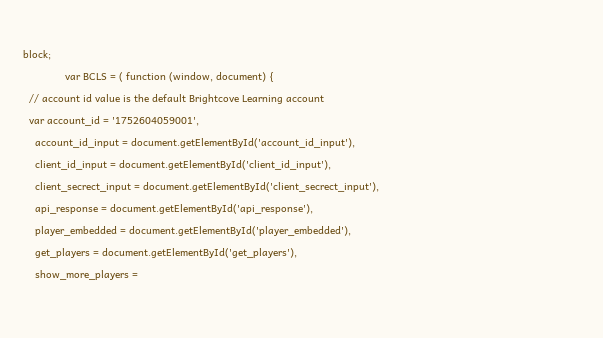block;
              var BCLS = ( function (window, document) {
  // account id value is the default Brightcove Learning account
  var account_id = '1752604059001',
    account_id_input = document.getElementById('account_id_input'),
    client_id_input = document.getElementById('client_id_input'),
    client_secrect_input = document.getElementById('client_secrect_input'),
    api_response = document.getElementById('api_response'),
    player_embedded = document.getElementById('player_embedded'),
    get_players = document.getElementById('get_players'),
    show_more_players =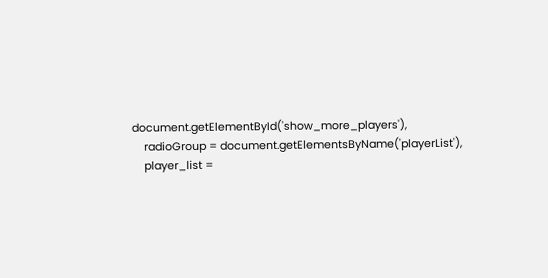document.getElementById('show_more_players'),
    radioGroup = document.getElementsByName('playerList'),
    player_list =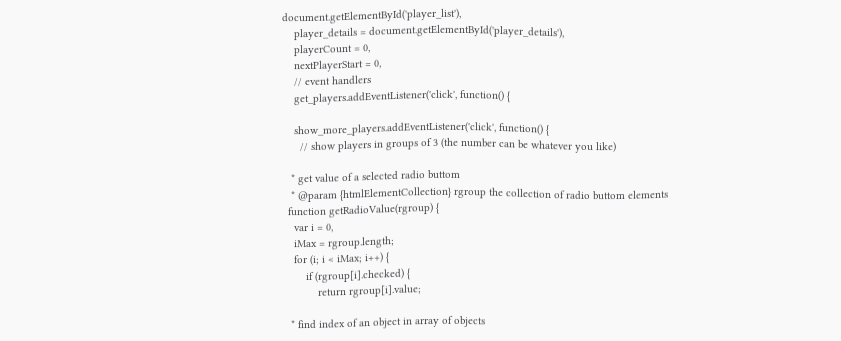document.getElementById('player_list'),
    player_details = document.getElementById('player_details'),
    playerCount = 0,
    nextPlayerStart = 0,
    // event handlers
    get_players.addEventListener('click', function() {

    show_more_players.addEventListener('click', function() {
      // show players in groups of 3 (the number can be whatever you like)

   * get value of a selected radio buttom
   * @param {htmlElementCollection} rgroup the collection of radio buttom elements
  function getRadioValue(rgroup) {
    var i = 0,
    iMax = rgroup.length;
    for (i; i < iMax; i++) {
        if (rgroup[i].checked) {
            return rgroup[i].value;

   * find index of an object in array of objects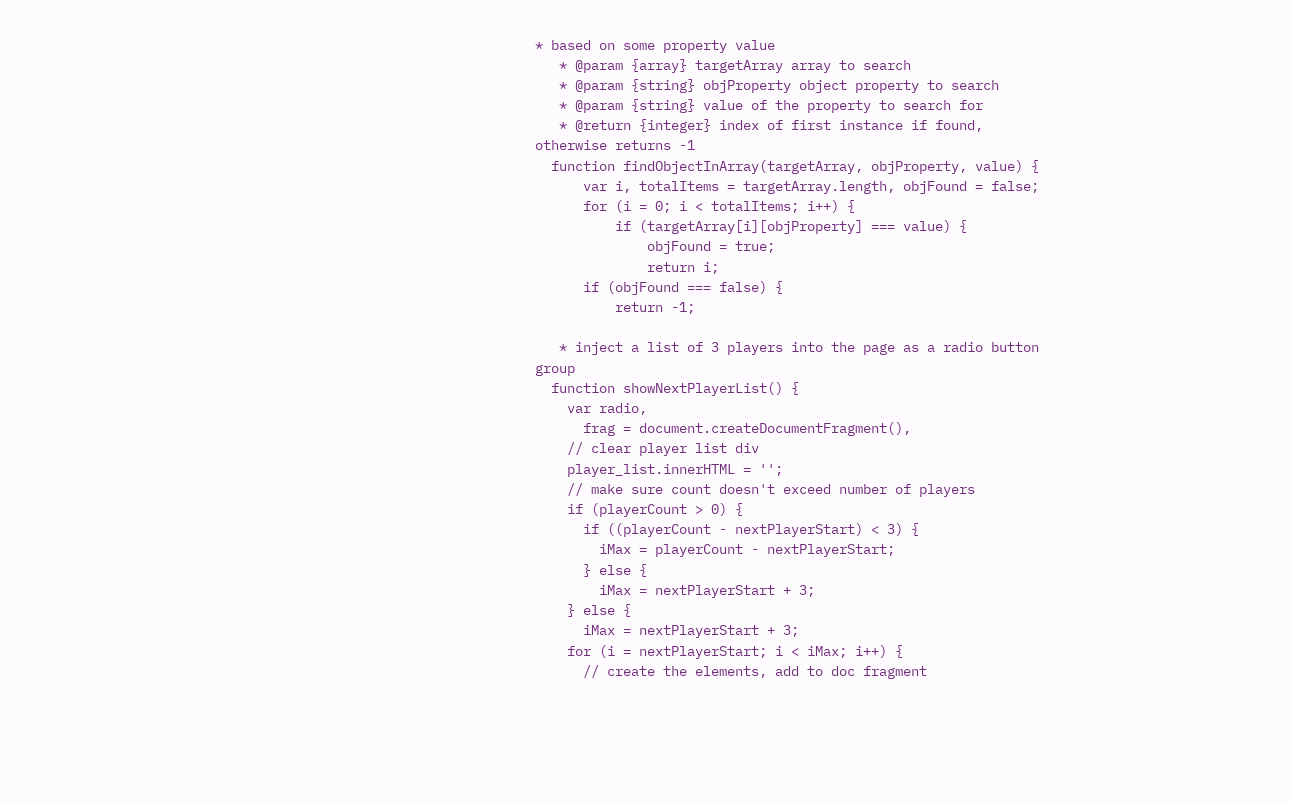* based on some property value
   * @param {array} targetArray array to search
   * @param {string} objProperty object property to search
   * @param {string} value of the property to search for
   * @return {integer} index of first instance if found, otherwise returns -1
  function findObjectInArray(targetArray, objProperty, value) {
      var i, totalItems = targetArray.length, objFound = false;
      for (i = 0; i < totalItems; i++) {
          if (targetArray[i][objProperty] === value) {
              objFound = true;
              return i;
      if (objFound === false) {
          return -1;

   * inject a list of 3 players into the page as a radio button group
  function showNextPlayerList() {
    var radio,
      frag = document.createDocumentFragment(),
    // clear player list div
    player_list.innerHTML = '';
    // make sure count doesn't exceed number of players
    if (playerCount > 0) {
      if ((playerCount - nextPlayerStart) < 3) {
        iMax = playerCount - nextPlayerStart;
      } else {
        iMax = nextPlayerStart + 3;
    } else {
      iMax = nextPlayerStart + 3;
    for (i = nextPlayerStart; i < iMax; i++) {
      // create the elements, add to doc fragment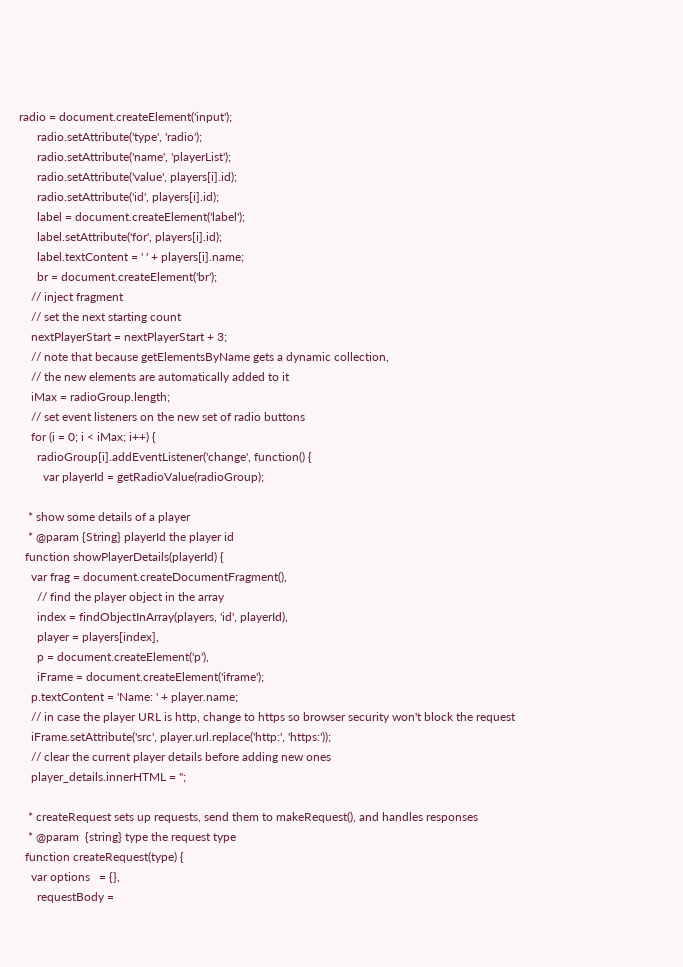radio = document.createElement('input');
      radio.setAttribute('type', 'radio');
      radio.setAttribute('name', 'playerList');
      radio.setAttribute('value', players[i].id);
      radio.setAttribute('id', players[i].id);
      label = document.createElement('label');
      label.setAttribute('for', players[i].id);
      label.textContent = ' ' + players[i].name;
      br = document.createElement('br');
    // inject fragment
    // set the next starting count
    nextPlayerStart = nextPlayerStart + 3;
    // note that because getElementsByName gets a dynamic collection,
    // the new elements are automatically added to it
    iMax = radioGroup.length;
    // set event listeners on the new set of radio buttons
    for (i = 0; i < iMax; i++) {
      radioGroup[i].addEventListener('change', function() {
        var playerId = getRadioValue(radioGroup);

   * show some details of a player
   * @param {String} playerId the player id
  function showPlayerDetails(playerId) {
    var frag = document.createDocumentFragment(),
      // find the player object in the array
      index = findObjectInArray(players, 'id', playerId),
      player = players[index],
      p = document.createElement('p'),
      iFrame = document.createElement('iframe');
    p.textContent = 'Name: ' + player.name;
    // in case the player URL is http, change to https so browser security won't block the request
    iFrame.setAttribute('src', player.url.replace('http:', 'https:'));
    // clear the current player details before adding new ones
    player_details.innerHTML = '';

   * createRequest sets up requests, send them to makeRequest(), and handles responses
   * @param  {string} type the request type
  function createRequest(type) {
    var options   = {},
      requestBody =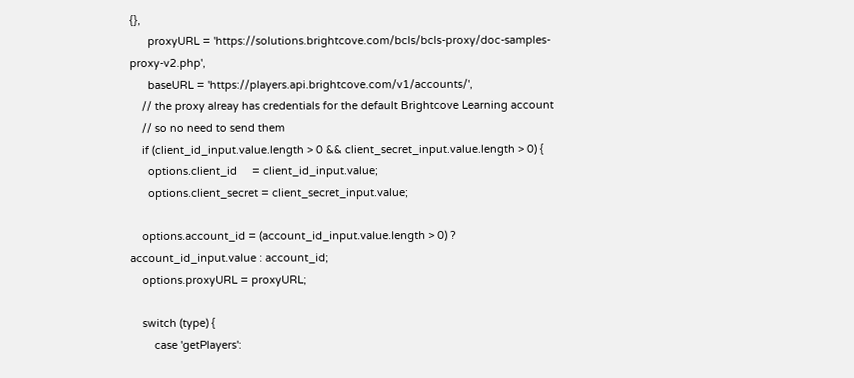{},
      proxyURL = 'https://solutions.brightcove.com/bcls/bcls-proxy/doc-samples-proxy-v2.php',
      baseURL = 'https://players.api.brightcove.com/v1/accounts/',
    // the proxy alreay has credentials for the default Brightcove Learning account
    // so no need to send them
    if (client_id_input.value.length > 0 && client_secret_input.value.length > 0) {
      options.client_id     = client_id_input.value;
      options.client_secret = client_secret_input.value;

    options.account_id = (account_id_input.value.length > 0) ? account_id_input.value : account_id;
    options.proxyURL = proxyURL;

    switch (type) {
        case 'getPlayers':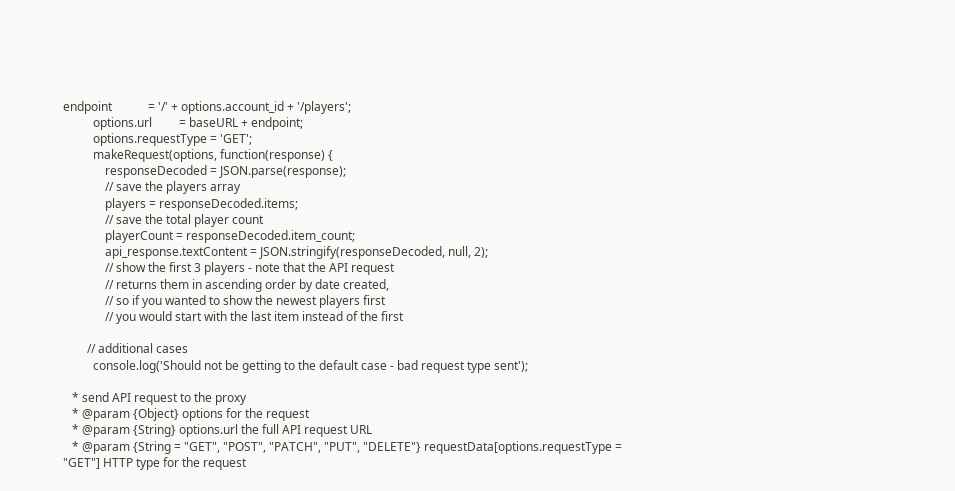endpoint            = '/' + options.account_id + '/players';
          options.url         = baseURL + endpoint;
          options.requestType = 'GET';
          makeRequest(options, function(response) {
              responseDecoded = JSON.parse(response);
              // save the players array
              players = responseDecoded.items;
              // save the total player count
              playerCount = responseDecoded.item_count;
              api_response.textContent = JSON.stringify(responseDecoded, null, 2);
              // show the first 3 players - note that the API request
              // returns them in ascending order by date created,
              // so if you wanted to show the newest players first
              // you would start with the last item instead of the first

        // additional cases
          console.log('Should not be getting to the default case - bad request type sent');

   * send API request to the proxy
   * @param {Object} options for the request
   * @param {String} options.url the full API request URL
   * @param {String = "GET", "POST", "PATCH", "PUT", "DELETE"} requestData[options.requestType = "GET"] HTTP type for the request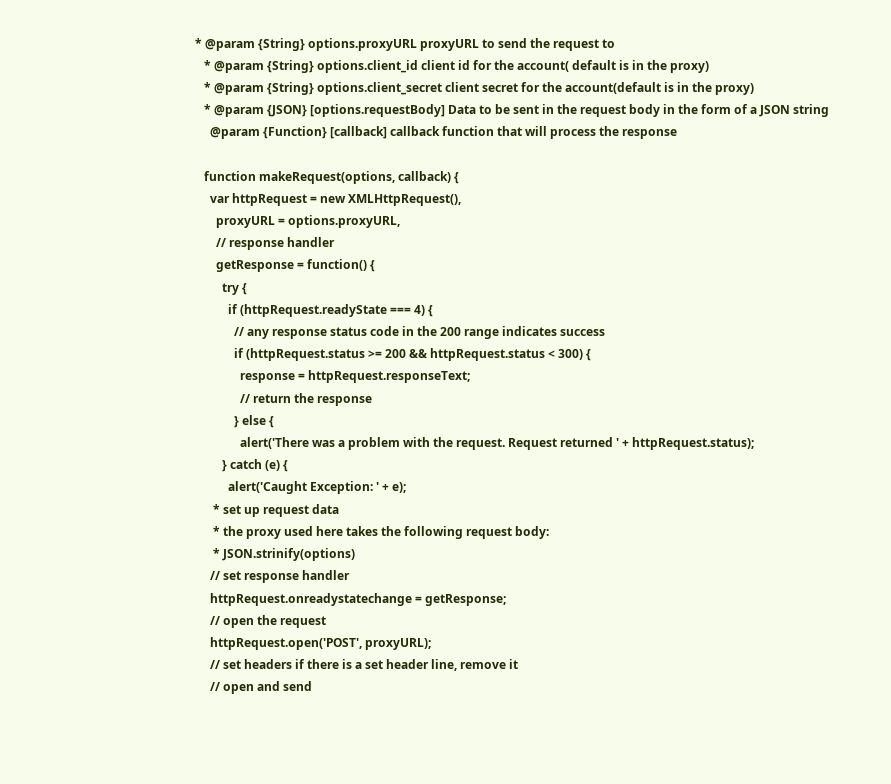* @param {String} options.proxyURL proxyURL to send the request to
   * @param {String} options.client_id client id for the account( default is in the proxy)
   * @param {String} options.client_secret client secret for the account(default is in the proxy)
   * @param {JSON} [options.requestBody] Data to be sent in the request body in the form of a JSON string
     @param {Function} [callback] callback function that will process the response

   function makeRequest(options, callback) {
     var httpRequest = new XMLHttpRequest(),
       proxyURL = options.proxyURL,
       // response handler
       getResponse = function() {
         try {
           if (httpRequest.readyState === 4) {
             // any response status code in the 200 range indicates success
             if (httpRequest.status >= 200 && httpRequest.status < 300) {
               response = httpRequest.responseText;
               // return the response
             } else {
               alert('There was a problem with the request. Request returned ' + httpRequest.status);
         } catch (e) {
           alert('Caught Exception: ' + e);
      * set up request data
      * the proxy used here takes the following request body:
      * JSON.strinify(options)
     // set response handler
     httpRequest.onreadystatechange = getResponse;
     // open the request
     httpRequest.open('POST', proxyURL);
     // set headers if there is a set header line, remove it
     // open and send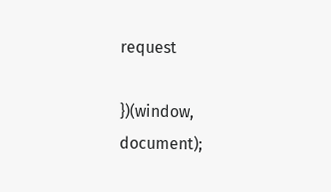request

})(window, document);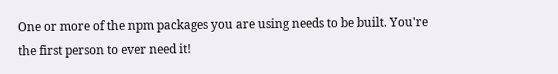One or more of the npm packages you are using needs to be built. You're the first person to ever need it!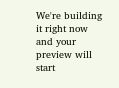We're building it right now and your preview will start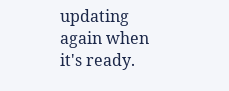updating again when it's ready.